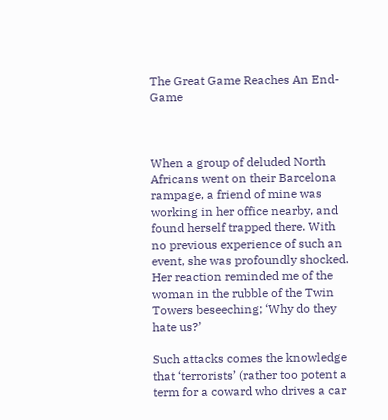The Great Game Reaches An End-Game



When a group of deluded North Africans went on their Barcelona rampage, a friend of mine was working in her office nearby, and found herself trapped there. With no previous experience of such an event, she was profoundly shocked. Her reaction reminded me of the woman in the rubble of the Twin Towers beseeching; ‘Why do they hate us?’

Such attacks comes the knowledge that ‘terrorists’ (rather too potent a term for a coward who drives a car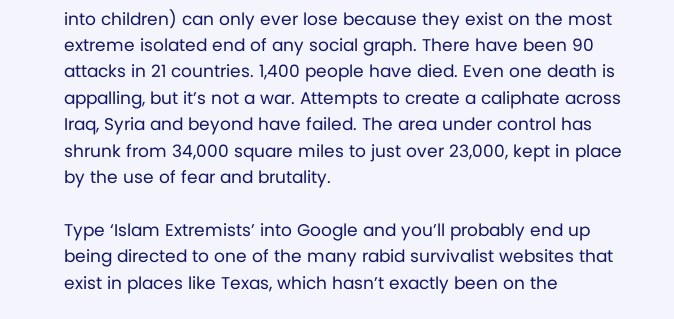into children) can only ever lose because they exist on the most extreme isolated end of any social graph. There have been 90 attacks in 21 countries. 1,400 people have died. Even one death is appalling, but it’s not a war. Attempts to create a caliphate across Iraq, Syria and beyond have failed. The area under control has shrunk from 34,000 square miles to just over 23,000, kept in place by the use of fear and brutality.

Type ‘Islam Extremists’ into Google and you’ll probably end up being directed to one of the many rabid survivalist websites that exist in places like Texas, which hasn’t exactly been on the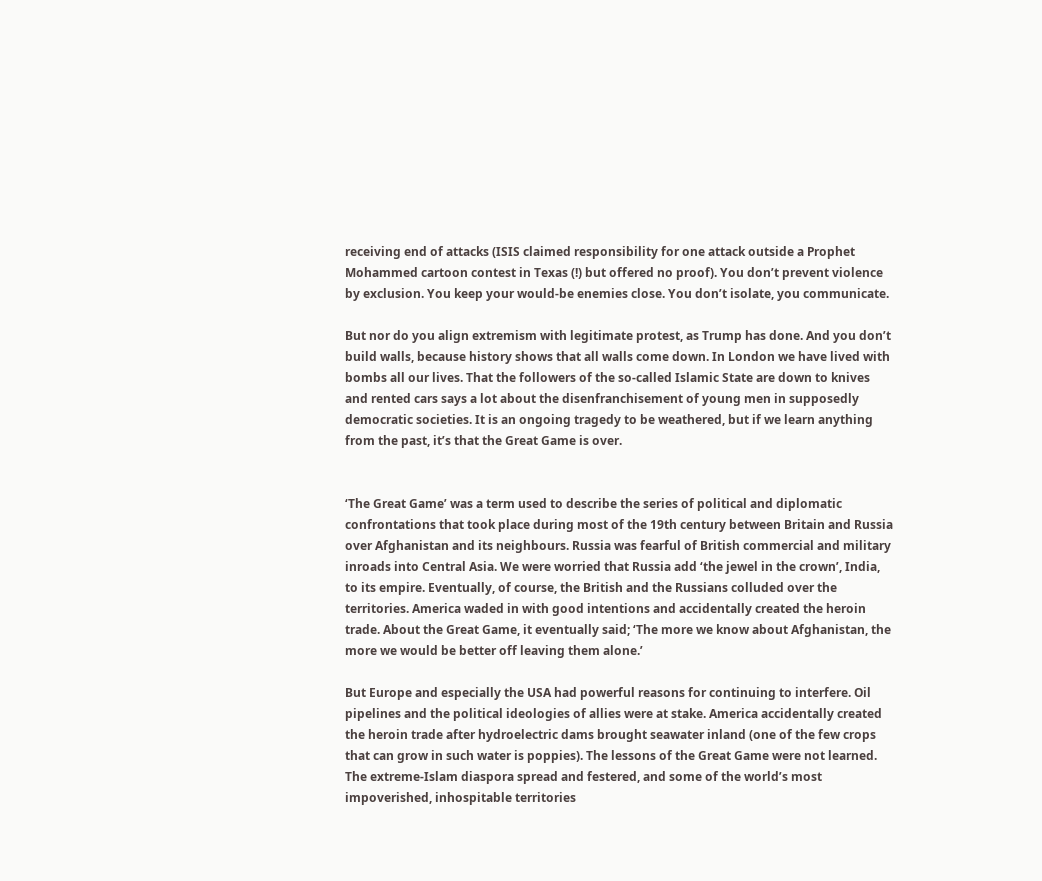receiving end of attacks (ISIS claimed responsibility for one attack outside a Prophet Mohammed cartoon contest in Texas (!) but offered no proof). You don’t prevent violence by exclusion. You keep your would-be enemies close. You don’t isolate, you communicate.

But nor do you align extremism with legitimate protest, as Trump has done. And you don’t build walls, because history shows that all walls come down. In London we have lived with bombs all our lives. That the followers of the so-called Islamic State are down to knives and rented cars says a lot about the disenfranchisement of young men in supposedly democratic societies. It is an ongoing tragedy to be weathered, but if we learn anything from the past, it’s that the Great Game is over.


‘The Great Game’ was a term used to describe the series of political and diplomatic confrontations that took place during most of the 19th century between Britain and Russia over Afghanistan and its neighbours. Russia was fearful of British commercial and military inroads into Central Asia. We were worried that Russia add ‘the jewel in the crown’, India, to its empire. Eventually, of course, the British and the Russians colluded over the territories. America waded in with good intentions and accidentally created the heroin trade. About the Great Game, it eventually said; ‘The more we know about Afghanistan, the more we would be better off leaving them alone.’

But Europe and especially the USA had powerful reasons for continuing to interfere. Oil pipelines and the political ideologies of allies were at stake. America accidentally created the heroin trade after hydroelectric dams brought seawater inland (one of the few crops that can grow in such water is poppies). The lessons of the Great Game were not learned. The extreme-Islam diaspora spread and festered, and some of the world’s most impoverished, inhospitable territories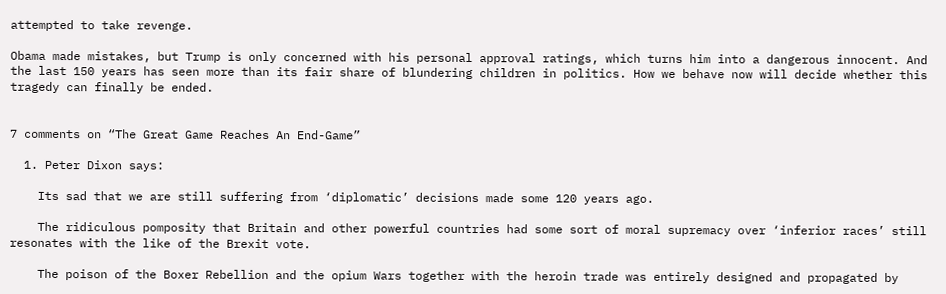attempted to take revenge.

Obama made mistakes, but Trump is only concerned with his personal approval ratings, which turns him into a dangerous innocent. And the last 150 years has seen more than its fair share of blundering children in politics. How we behave now will decide whether this tragedy can finally be ended.


7 comments on “The Great Game Reaches An End-Game”

  1. Peter Dixon says:

    Its sad that we are still suffering from ‘diplomatic’ decisions made some 120 years ago.

    The ridiculous pomposity that Britain and other powerful countries had some sort of moral supremacy over ‘inferior races’ still resonates with the like of the Brexit vote.

    The poison of the Boxer Rebellion and the opium Wars together with the heroin trade was entirely designed and propagated by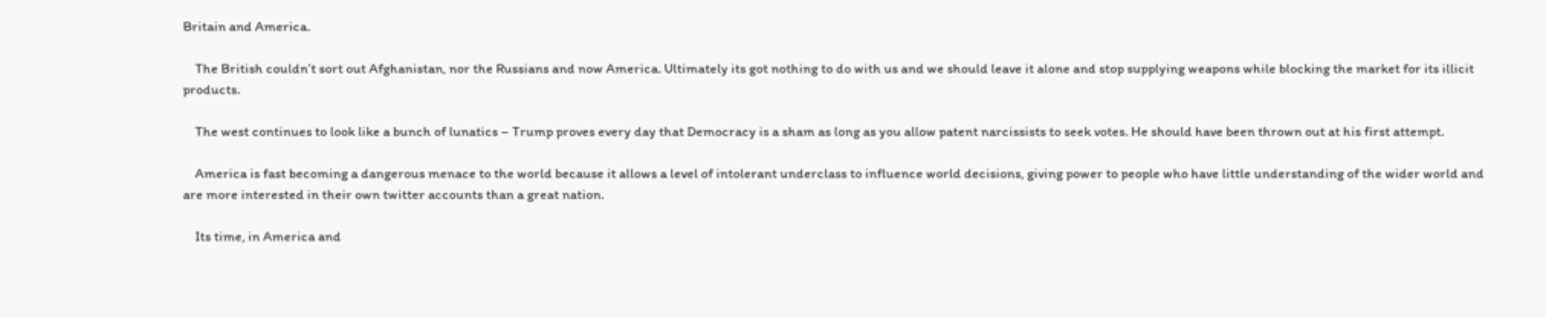Britain and America.

    The British couldn’t sort out Afghanistan, nor the Russians and now America. Ultimately its got nothing to do with us and we should leave it alone and stop supplying weapons while blocking the market for its illicit products.

    The west continues to look like a bunch of lunatics – Trump proves every day that Democracy is a sham as long as you allow patent narcissists to seek votes. He should have been thrown out at his first attempt.

    America is fast becoming a dangerous menace to the world because it allows a level of intolerant underclass to influence world decisions, giving power to people who have little understanding of the wider world and are more interested in their own twitter accounts than a great nation.

    Its time, in America and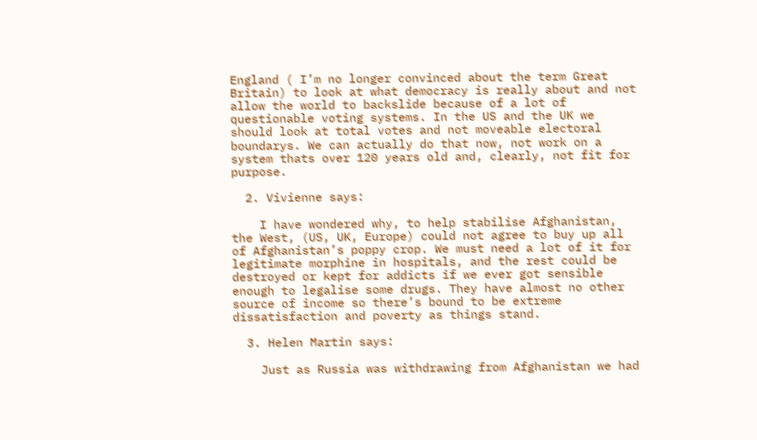England ( I’m no longer convinced about the term Great Britain) to look at what democracy is really about and not allow the world to backslide because of a lot of questionable voting systems. In the US and the UK we should look at total votes and not moveable electoral boundarys. We can actually do that now, not work on a system thats over 120 years old and, clearly, not fit for purpose.

  2. Vivienne says:

    I have wondered why, to help stabilise Afghanistan, the West, (US, UK, Europe) could not agree to buy up all of Afghanistan’s poppy crop. We must need a lot of it for legitimate morphine in hospitals, and the rest could be destroyed or kept for addicts if we ever got sensible enough to legalise some drugs. They have almost no other source of income so there’s bound to be extreme dissatisfaction and poverty as things stand.

  3. Helen Martin says:

    Just as Russia was withdrawing from Afghanistan we had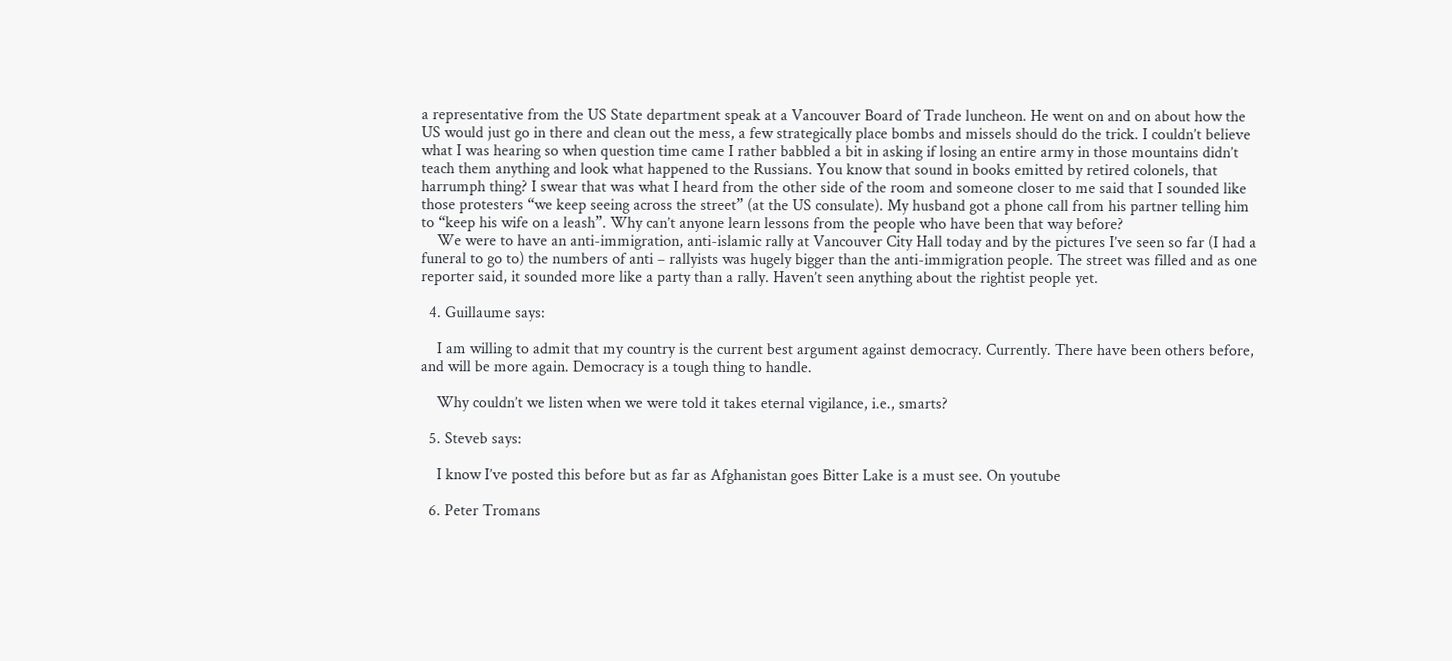a representative from the US State department speak at a Vancouver Board of Trade luncheon. He went on and on about how the US would just go in there and clean out the mess, a few strategically place bombs and missels should do the trick. I couldn’t believe what I was hearing so when question time came I rather babbled a bit in asking if losing an entire army in those mountains didn’t teach them anything and look what happened to the Russians. You know that sound in books emitted by retired colonels, that harrumph thing? I swear that was what I heard from the other side of the room and someone closer to me said that I sounded like those protesters “we keep seeing across the street” (at the US consulate). My husband got a phone call from his partner telling him to “keep his wife on a leash”. Why can’t anyone learn lessons from the people who have been that way before?
    We were to have an anti-immigration, anti-islamic rally at Vancouver City Hall today and by the pictures I’ve seen so far (I had a funeral to go to) the numbers of anti – rallyists was hugely bigger than the anti-immigration people. The street was filled and as one reporter said, it sounded more like a party than a rally. Haven’t seen anything about the rightist people yet.

  4. Guillaume says:

    I am willing to admit that my country is the current best argument against democracy. Currently. There have been others before, and will be more again. Democracy is a tough thing to handle.

    Why couldn’t we listen when we were told it takes eternal vigilance, i.e., smarts?

  5. Steveb says:

    I know I’ve posted this before but as far as Afghanistan goes Bitter Lake is a must see. On youtube

  6. Peter Tromans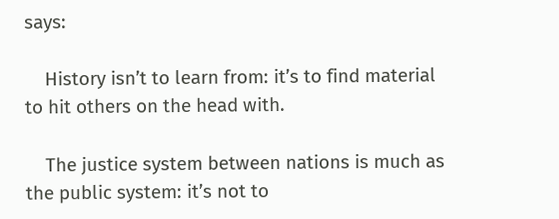says:

    History isn’t to learn from: it’s to find material to hit others on the head with.

    The justice system between nations is much as the public system: it’s not to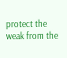protect the weak from the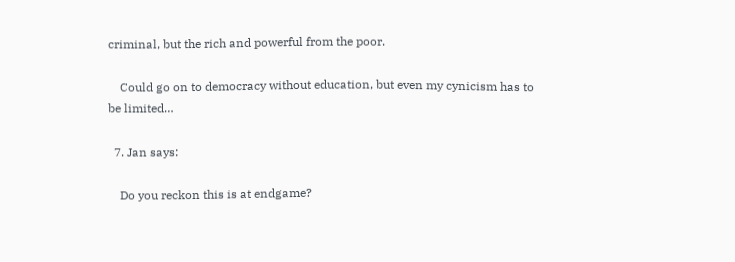criminal, but the rich and powerful from the poor.

    Could go on to democracy without education, but even my cynicism has to be limited…

  7. Jan says:

    Do you reckon this is at endgame?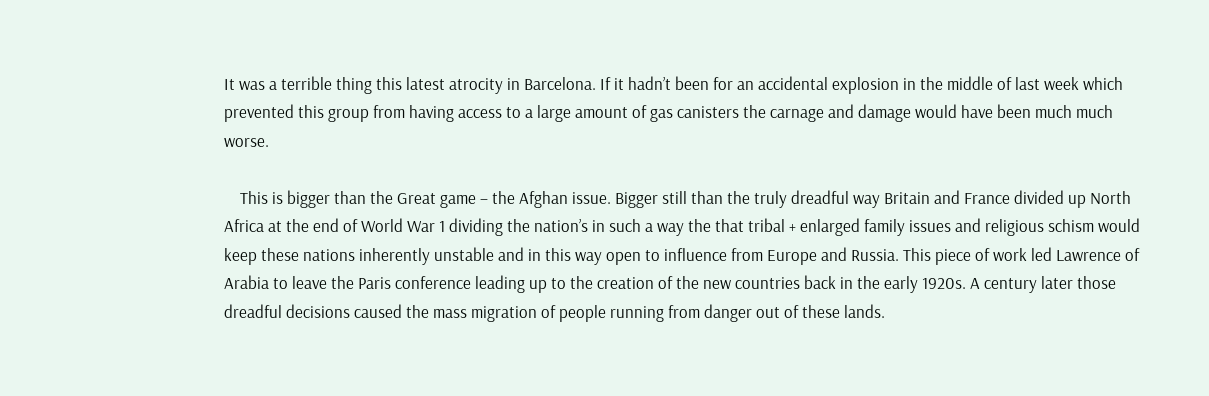It was a terrible thing this latest atrocity in Barcelona. If it hadn’t been for an accidental explosion in the middle of last week which prevented this group from having access to a large amount of gas canisters the carnage and damage would have been much much worse.

    This is bigger than the Great game – the Afghan issue. Bigger still than the truly dreadful way Britain and France divided up North Africa at the end of World War 1 dividing the nation’s in such a way the that tribal + enlarged family issues and religious schism would keep these nations inherently unstable and in this way open to influence from Europe and Russia. This piece of work led Lawrence of Arabia to leave the Paris conference leading up to the creation of the new countries back in the early 1920s. A century later those dreadful decisions caused the mass migration of people running from danger out of these lands.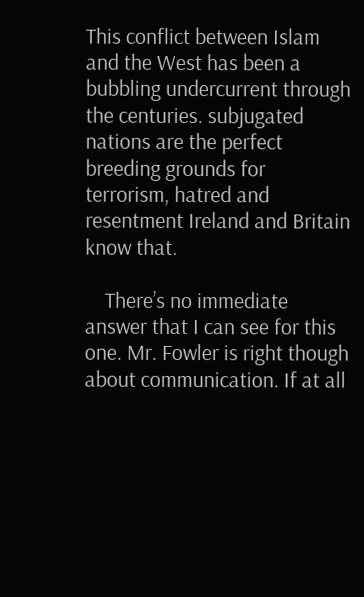This conflict between Islam and the West has been a bubbling undercurrent through the centuries. subjugated nations are the perfect breeding grounds for terrorism, hatred and resentment Ireland and Britain know that.

    There’s no immediate answer that I can see for this one. Mr. Fowler is right though about communication. If at all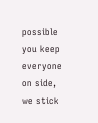possible you keep everyone on side, we stick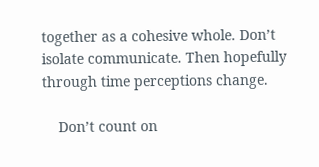together as a cohesive whole. Don’t isolate communicate. Then hopefully through time perceptions change.

    Don’t count on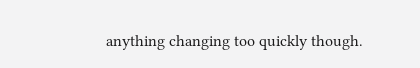anything changing too quickly though.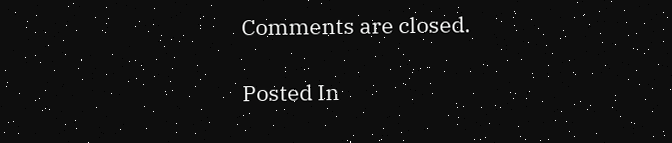Comments are closed.

Posted In